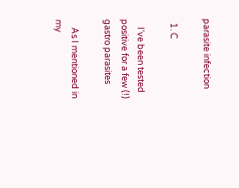parasite infection

  1. C

    I've been tested positive for a few (!) gastro parasites

    As I mentioned in my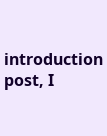introduction post, I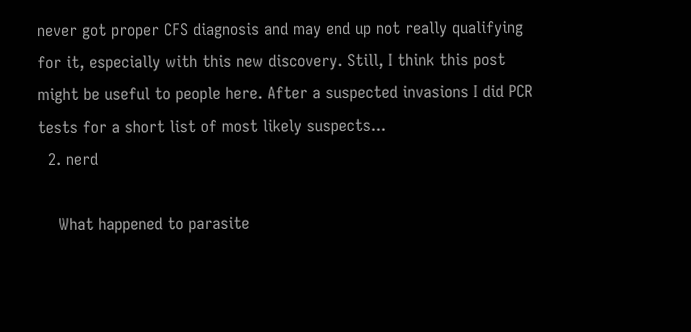never got proper CFS diagnosis and may end up not really qualifying for it, especially with this new discovery. Still, I think this post might be useful to people here. After a suspected invasions I did PCR tests for a short list of most likely suspects...
  2. nerd

    What happened to parasite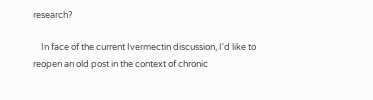research?

    In face of the current Ivermectin discussion, I'd like to reopen an old post in the context of chronic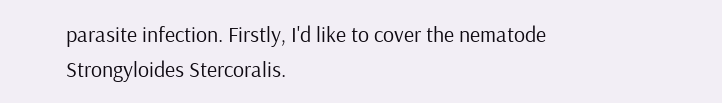parasite infection. Firstly, I'd like to cover the nematode Strongyloides Stercoralis.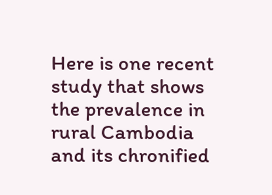Here is one recent study that shows the prevalence in rural Cambodia and its chronified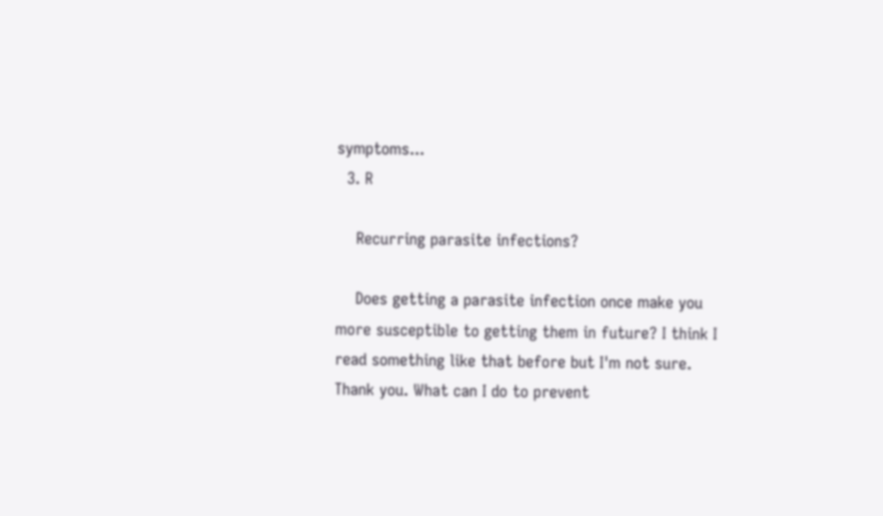symptoms...
  3. R

    Recurring parasite infections?

    Does getting a parasite infection once make you more susceptible to getting them in future? I think I read something like that before but I'm not sure. Thank you. What can I do to prevent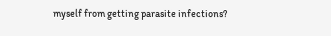myself from getting parasite infections?